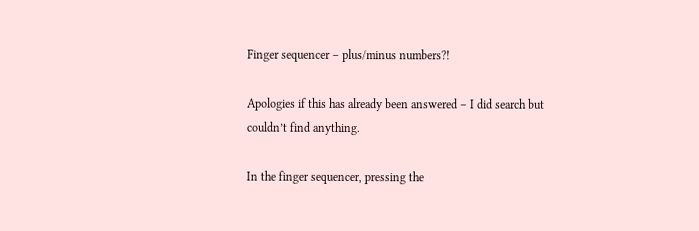Finger sequencer – plus/minus numbers?!

Apologies if this has already been answered – I did search but couldn’t find anything.

In the finger sequencer, pressing the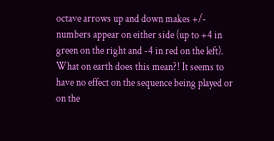octave arrows up and down makes +/- numbers appear on either side (up to +4 in green on the right and -4 in red on the left). What on earth does this mean?! It seems to have no effect on the sequence being played or on the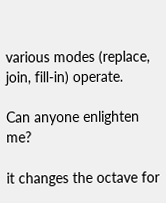various modes (replace, join, fill-in) operate.

Can anyone enlighten me?

it changes the octave for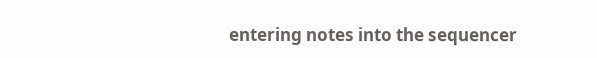entering notes into the sequencer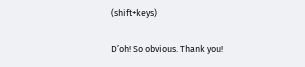(shift+keys)

D’oh! So obvious. Thank you!